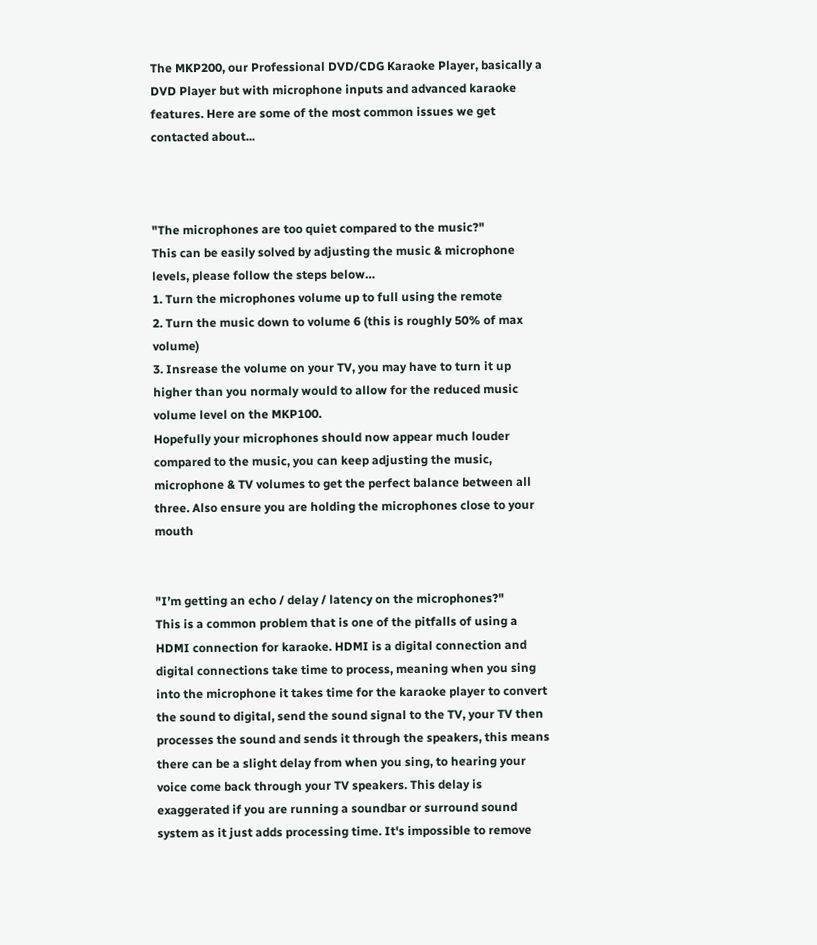The MKP200, our Professional DVD/CDG Karaoke Player, basically a DVD Player but with microphone inputs and advanced karaoke features. Here are some of the most common issues we get contacted about...



"The microphones are too quiet compared to the music?"
This can be easily solved by adjusting the music & microphone levels, please follow the steps below…
1. Turn the microphones volume up to full using the remote
2. Turn the music down to volume 6 (this is roughly 50% of max volume)
3. Insrease the volume on your TV, you may have to turn it up higher than you normaly would to allow for the reduced music volume level on the MKP100.
Hopefully your microphones should now appear much louder compared to the music, you can keep adjusting the music, microphone & TV volumes to get the perfect balance between all three. Also ensure you are holding the microphones close to your mouth


"I’m getting an echo / delay / latency on the microphones?"
This is a common problem that is one of the pitfalls of using a HDMI connection for karaoke. HDMI is a digital connection and digital connections take time to process, meaning when you sing into the microphone it takes time for the karaoke player to convert the sound to digital, send the sound signal to the TV, your TV then processes the sound and sends it through the speakers, this means there can be a slight delay from when you sing, to hearing your voice come back through your TV speakers. This delay is exaggerated if you are running a soundbar or surround sound system as it just adds processing time. It's impossible to remove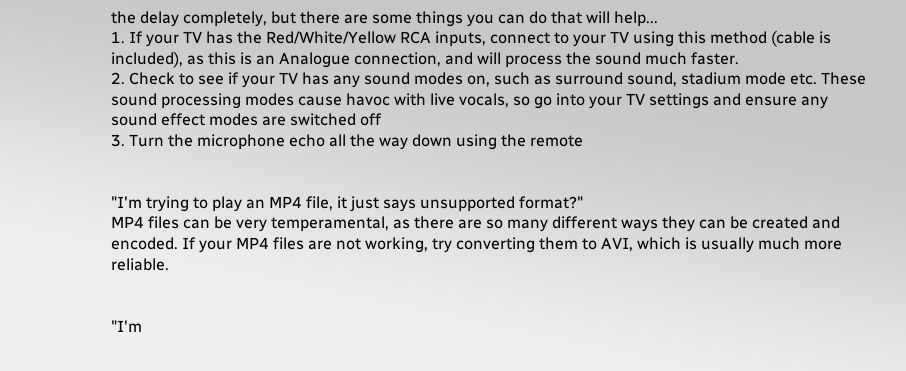the delay completely, but there are some things you can do that will help...
1. If your TV has the Red/White/Yellow RCA inputs, connect to your TV using this method (cable is included), as this is an Analogue connection, and will process the sound much faster.
2. Check to see if your TV has any sound modes on, such as surround sound, stadium mode etc. These sound processing modes cause havoc with live vocals, so go into your TV settings and ensure any sound effect modes are switched off
3. Turn the microphone echo all the way down using the remote


"I'm trying to play an MP4 file, it just says unsupported format?"
MP4 files can be very temperamental, as there are so many different ways they can be created and encoded. If your MP4 files are not working, try converting them to AVI, which is usually much more reliable.


"I'm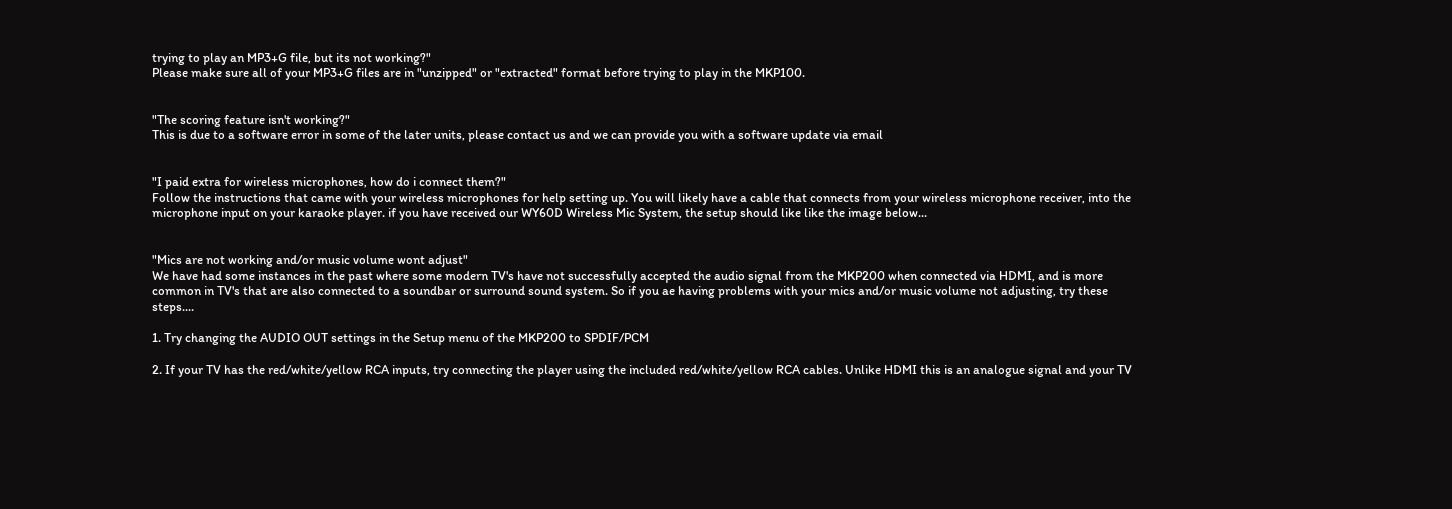trying to play an MP3+G file, but its not working?"
Please make sure all of your MP3+G files are in "unzipped" or "extracted" format before trying to play in the MKP100.


"The scoring feature isn't working?"
This is due to a software error in some of the later units, please contact us and we can provide you with a software update via email


"I paid extra for wireless microphones, how do i connect them?"
Follow the instructions that came with your wireless microphones for help setting up. You will likely have a cable that connects from your wireless microphone receiver, into the microphone input on your karaoke player. if you have received our WY60D Wireless Mic System, the setup should like like the image below...


"Mics are not working and/or music volume wont adjust"
We have had some instances in the past where some modern TV's have not successfully accepted the audio signal from the MKP200 when connected via HDMI, and is more common in TV's that are also connected to a soundbar or surround sound system. So if you ae having problems with your mics and/or music volume not adjusting, try these steps....

1. Try changing the AUDIO OUT settings in the Setup menu of the MKP200 to SPDIF/PCM

2. If your TV has the red/white/yellow RCA inputs, try connecting the player using the included red/white/yellow RCA cables. Unlike HDMI this is an analogue signal and your TV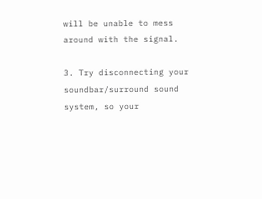will be unable to mess around with the signal.

3. Try disconnecting your soundbar/surround sound system, so your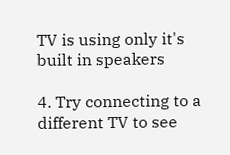TV is using only it's built in speakers

4. Try connecting to a different TV to see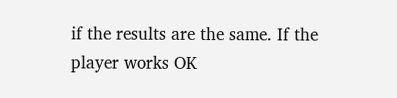if the results are the same. If the player works OK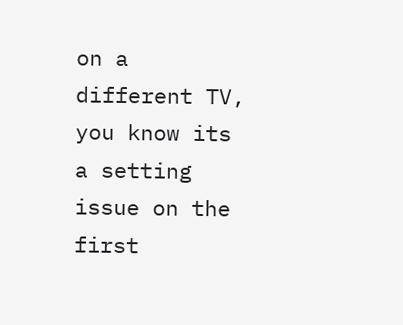on a different TV, you know its a setting issue on the first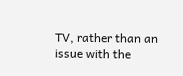TV, rather than an issue with the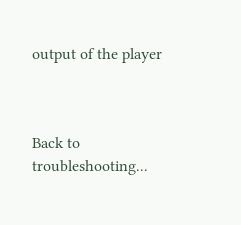output of the player



Back to troubleshooting...